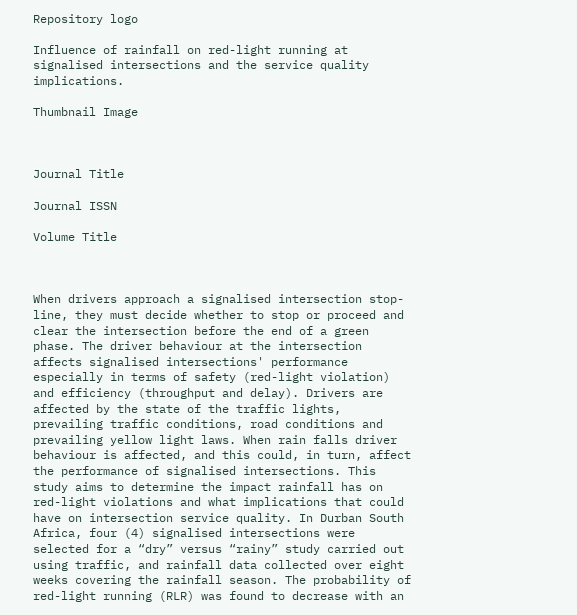Repository logo

Influence of rainfall on red-light running at signalised intersections and the service quality implications.

Thumbnail Image



Journal Title

Journal ISSN

Volume Title



When drivers approach a signalised intersection stop-line, they must decide whether to stop or proceed and clear the intersection before the end of a green phase. The driver behaviour at the intersection affects signalised intersections' performance especially in terms of safety (red-light violation) and efficiency (throughput and delay). Drivers are affected by the state of the traffic lights, prevailing traffic conditions, road conditions and prevailing yellow light laws. When rain falls driver behaviour is affected, and this could, in turn, affect the performance of signalised intersections. This study aims to determine the impact rainfall has on red-light violations and what implications that could have on intersection service quality. In Durban South Africa, four (4) signalised intersections were selected for a “dry” versus “rainy” study carried out using traffic, and rainfall data collected over eight weeks covering the rainfall season. The probability of red-light running (RLR) was found to decrease with an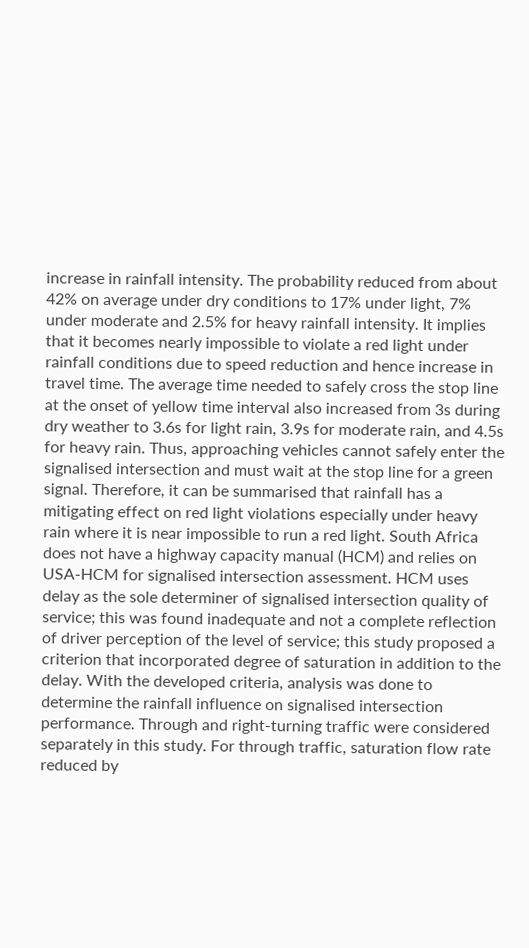increase in rainfall intensity. The probability reduced from about 42% on average under dry conditions to 17% under light, 7% under moderate and 2.5% for heavy rainfall intensity. It implies that it becomes nearly impossible to violate a red light under rainfall conditions due to speed reduction and hence increase in travel time. The average time needed to safely cross the stop line at the onset of yellow time interval also increased from 3s during dry weather to 3.6s for light rain, 3.9s for moderate rain, and 4.5s for heavy rain. Thus, approaching vehicles cannot safely enter the signalised intersection and must wait at the stop line for a green signal. Therefore, it can be summarised that rainfall has a mitigating effect on red light violations especially under heavy rain where it is near impossible to run a red light. South Africa does not have a highway capacity manual (HCM) and relies on USA-HCM for signalised intersection assessment. HCM uses delay as the sole determiner of signalised intersection quality of service; this was found inadequate and not a complete reflection of driver perception of the level of service; this study proposed a criterion that incorporated degree of saturation in addition to the delay. With the developed criteria, analysis was done to determine the rainfall influence on signalised intersection performance. Through and right-turning traffic were considered separately in this study. For through traffic, saturation flow rate reduced by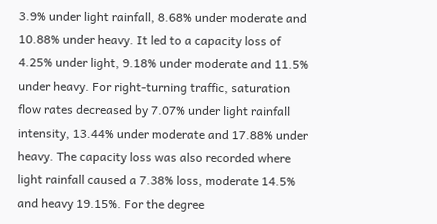3.9% under light rainfall, 8.68% under moderate and 10.88% under heavy. It led to a capacity loss of 4.25% under light, 9.18% under moderate and 11.5% under heavy. For right-turning traffic, saturation flow rates decreased by 7.07% under light rainfall intensity, 13.44% under moderate and 17.88% under heavy. The capacity loss was also recorded where light rainfall caused a 7.38% loss, moderate 14.5% and heavy 19.15%. For the degree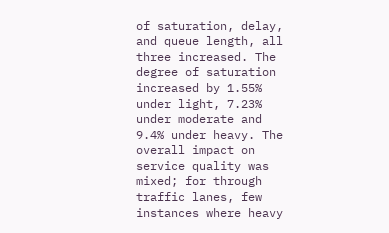of saturation, delay, and queue length, all three increased. The degree of saturation increased by 1.55% under light, 7.23% under moderate and 9.4% under heavy. The overall impact on service quality was mixed; for through traffic lanes, few instances where heavy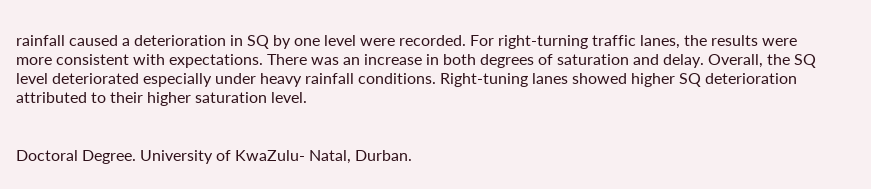rainfall caused a deterioration in SQ by one level were recorded. For right-turning traffic lanes, the results were more consistent with expectations. There was an increase in both degrees of saturation and delay. Overall, the SQ level deteriorated especially under heavy rainfall conditions. Right-tuning lanes showed higher SQ deterioration attributed to their higher saturation level.


Doctoral Degree. University of KwaZulu- Natal, Durban.